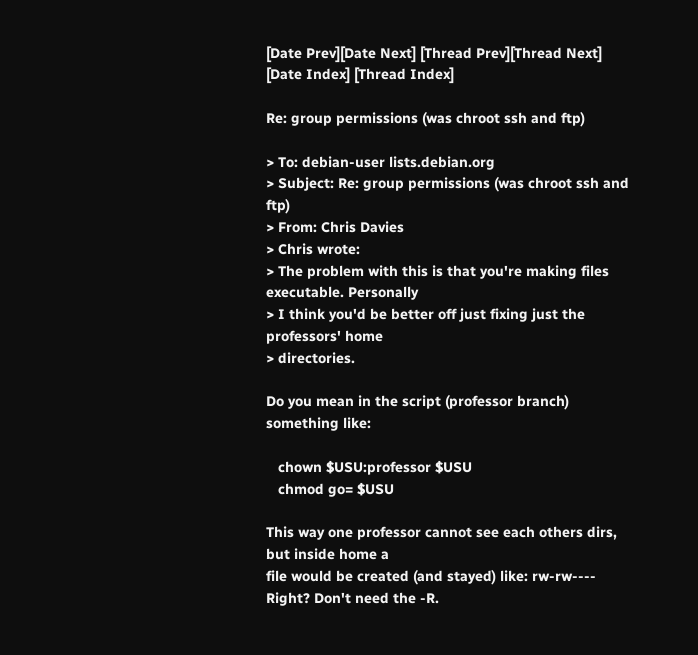[Date Prev][Date Next] [Thread Prev][Thread Next] [Date Index] [Thread Index]

Re: group permissions (was chroot ssh and ftp)

> To: debian-user lists.debian.org
> Subject: Re: group permissions (was chroot ssh and ftp)
> From: Chris Davies
> Chris wrote:
> The problem with this is that you're making files executable. Personally
> I think you'd be better off just fixing just the professors' home
> directories.

Do you mean in the script (professor branch) something like:

   chown $USU:professor $USU
   chmod go= $USU

This way one professor cannot see each others dirs, but inside home a
file would be created (and stayed) like: rw-rw----
Right? Don't need the -R.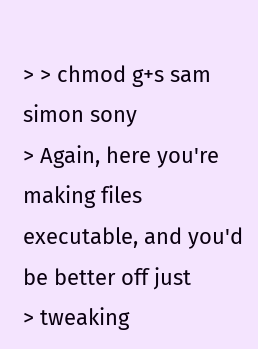> > chmod g+s sam simon sony
> Again, here you're making files executable, and you'd be better off just
> tweaking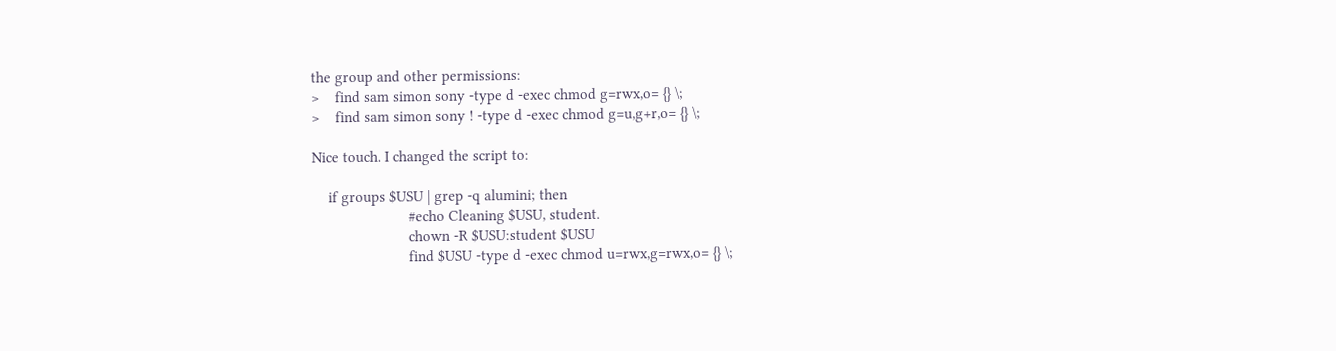the group and other permissions:
>    find sam simon sony -type d -exec chmod g=rwx,o= {} \;
>    find sam simon sony ! -type d -exec chmod g=u,g+r,o= {} \;

Nice touch. I changed the script to:

    if groups $USU | grep -q alumini; then
                        #echo Cleaning $USU, student.
                        chown -R $USU:student $USU
                        find $USU -type d -exec chmod u=rwx,g=rwx,o= {} \;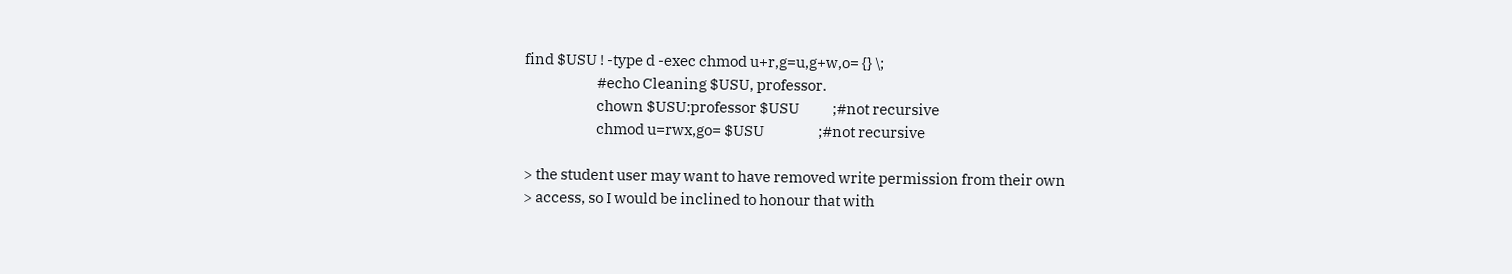find $USU ! -type d -exec chmod u+r,g=u,g+w,o= {} \;
                        #echo Cleaning $USU, professor.
                        chown $USU:professor $USU           ;#not recursive
                        chmod u=rwx,go= $USU                  ;#not recursive

> the student user may want to have removed write permission from their own
> access, so I would be inclined to honour that with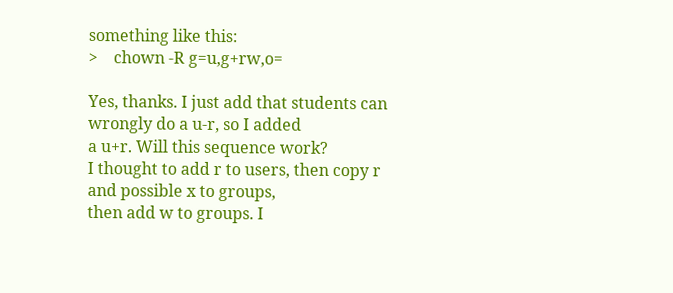something like this:
>    chown -R g=u,g+rw,o=

Yes, thanks. I just add that students can wrongly do a u-r, so I added
a u+r. Will this sequence work?
I thought to add r to users, then copy r and possible x to groups,
then add w to groups. I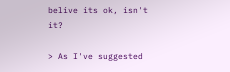belive its ok, isn't it?

> As I've suggested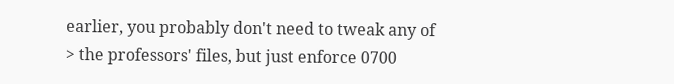earlier, you probably don't need to tweak any of
> the professors' files, but just enforce 0700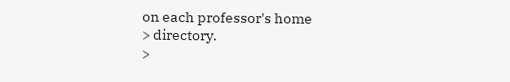on each professor's home
> directory.
>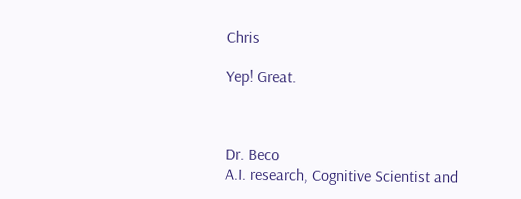Chris

Yep! Great.



Dr. Beco
A.I. research, Cognitive Scientist and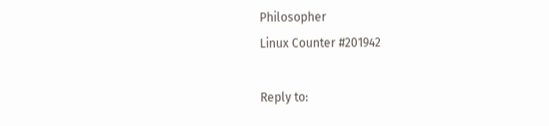Philosopher
Linux Counter #201942

Reply to: